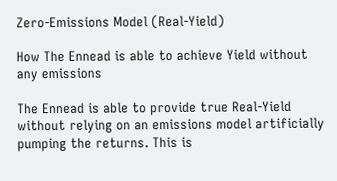Zero-Emissions Model (Real-Yield)

How The Ennead is able to achieve Yield without any emissions

The Ennead is able to provide true Real-Yield without relying on an emissions model artificially pumping the returns. This is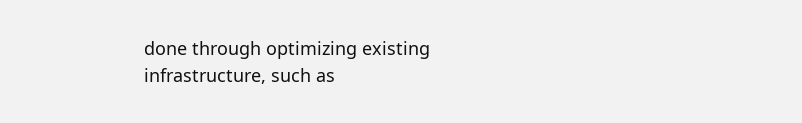done through optimizing existing infrastructure, such as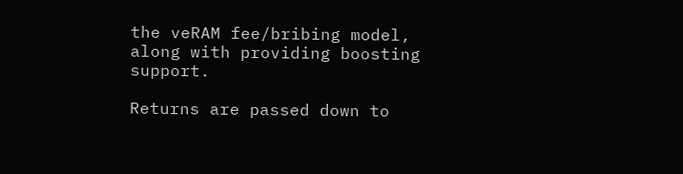the veRAM fee/bribing model, along with providing boosting support.

Returns are passed down to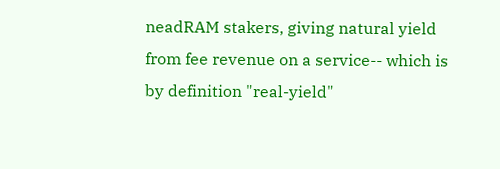neadRAM stakers, giving natural yield from fee revenue on a service-- which is by definition "real-yield"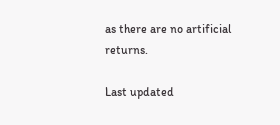as there are no artificial returns.

Last updated